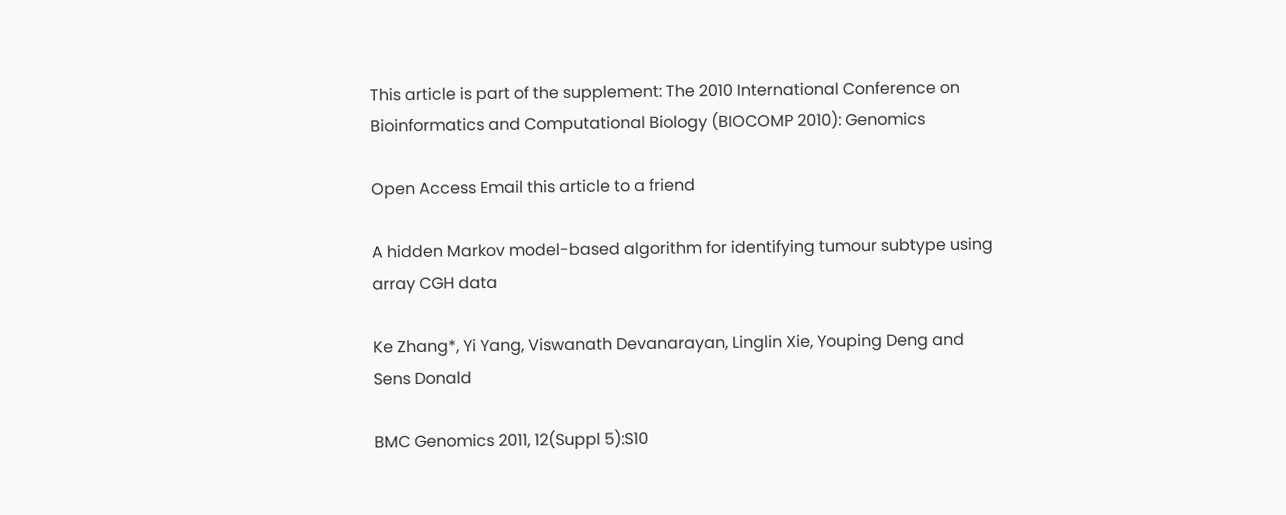This article is part of the supplement: The 2010 International Conference on Bioinformatics and Computational Biology (BIOCOMP 2010): Genomics

Open Access Email this article to a friend

A hidden Markov model-based algorithm for identifying tumour subtype using array CGH data

Ke Zhang*, Yi Yang, Viswanath Devanarayan, Linglin Xie, Youping Deng and Sens Donald

BMC Genomics 2011, 12(Suppl 5):S10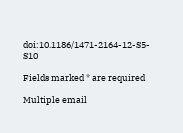doi:10.1186/1471-2164-12-S5-S10

Fields marked * are required

Multiple email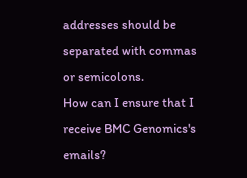addresses should be separated with commas or semicolons.
How can I ensure that I receive BMC Genomics's emails?